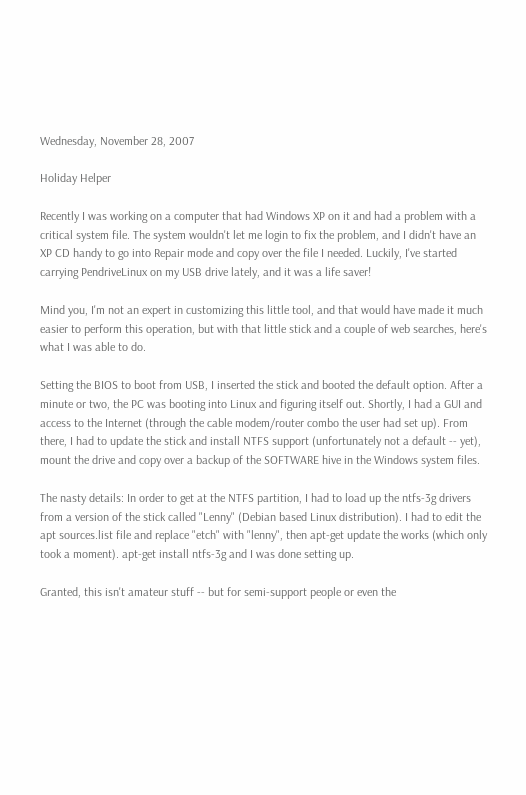Wednesday, November 28, 2007

Holiday Helper

Recently I was working on a computer that had Windows XP on it and had a problem with a critical system file. The system wouldn't let me login to fix the problem, and I didn't have an XP CD handy to go into Repair mode and copy over the file I needed. Luckily, I've started carrying PendriveLinux on my USB drive lately, and it was a life saver!

Mind you, I'm not an expert in customizing this little tool, and that would have made it much easier to perform this operation, but with that little stick and a couple of web searches, here's what I was able to do.

Setting the BIOS to boot from USB, I inserted the stick and booted the default option. After a minute or two, the PC was booting into Linux and figuring itself out. Shortly, I had a GUI and access to the Internet (through the cable modem/router combo the user had set up). From there, I had to update the stick and install NTFS support (unfortunately not a default -- yet), mount the drive and copy over a backup of the SOFTWARE hive in the Windows system files.

The nasty details: In order to get at the NTFS partition, I had to load up the ntfs-3g drivers from a version of the stick called "Lenny" (Debian based Linux distribution). I had to edit the apt sources.list file and replace "etch" with "lenny", then apt-get update the works (which only took a moment). apt-get install ntfs-3g and I was done setting up.

Granted, this isn't amateur stuff -- but for semi-support people or even the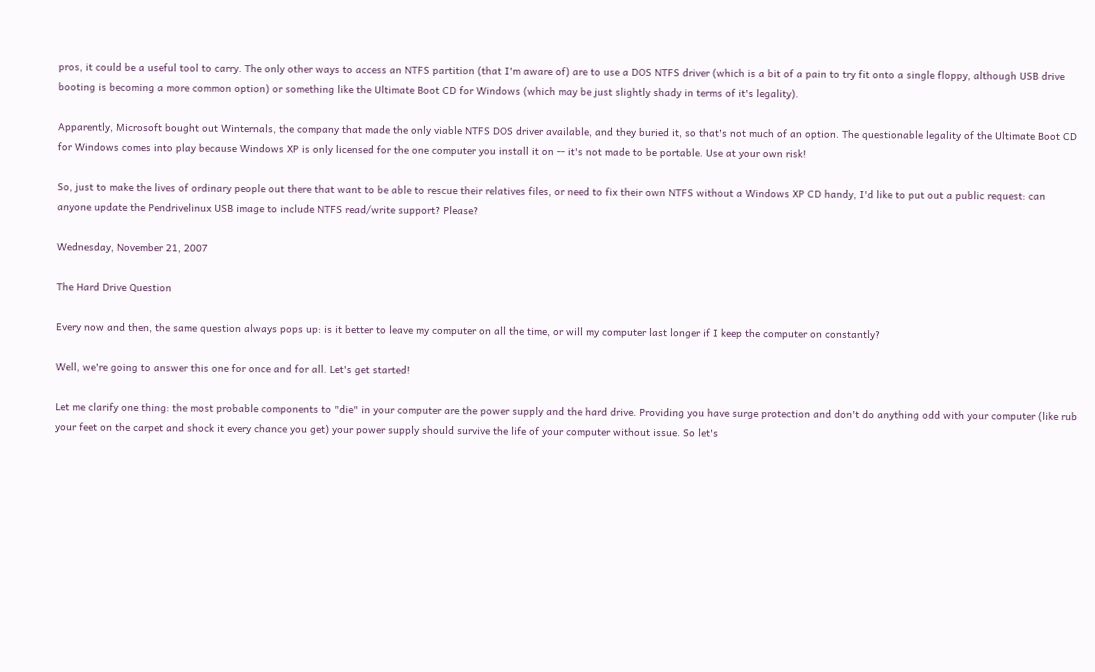pros, it could be a useful tool to carry. The only other ways to access an NTFS partition (that I'm aware of) are to use a DOS NTFS driver (which is a bit of a pain to try fit onto a single floppy, although USB drive booting is becoming a more common option) or something like the Ultimate Boot CD for Windows (which may be just slightly shady in terms of it's legality).

Apparently, Microsoft bought out Winternals, the company that made the only viable NTFS DOS driver available, and they buried it, so that's not much of an option. The questionable legality of the Ultimate Boot CD for Windows comes into play because Windows XP is only licensed for the one computer you install it on -- it's not made to be portable. Use at your own risk!

So, just to make the lives of ordinary people out there that want to be able to rescue their relatives files, or need to fix their own NTFS without a Windows XP CD handy, I'd like to put out a public request: can anyone update the Pendrivelinux USB image to include NTFS read/write support? Please?

Wednesday, November 21, 2007

The Hard Drive Question

Every now and then, the same question always pops up: is it better to leave my computer on all the time, or will my computer last longer if I keep the computer on constantly?

Well, we're going to answer this one for once and for all. Let's get started!

Let me clarify one thing: the most probable components to "die" in your computer are the power supply and the hard drive. Providing you have surge protection and don't do anything odd with your computer (like rub your feet on the carpet and shock it every chance you get) your power supply should survive the life of your computer without issue. So let's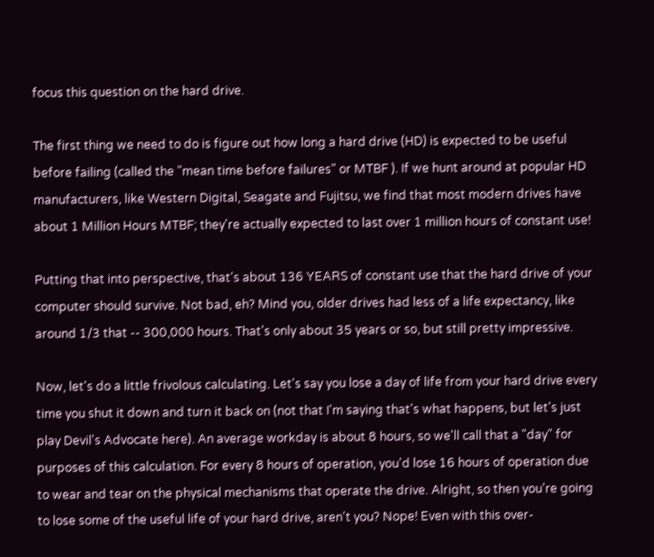focus this question on the hard drive.

The first thing we need to do is figure out how long a hard drive (HD) is expected to be useful before failing (called the "mean time before failures" or MTBF ). If we hunt around at popular HD manufacturers, like Western Digital, Seagate and Fujitsu, we find that most modern drives have about 1 Million Hours MTBF; they're actually expected to last over 1 million hours of constant use!

Putting that into perspective, that's about 136 YEARS of constant use that the hard drive of your computer should survive. Not bad, eh? Mind you, older drives had less of a life expectancy, like around 1/3 that -- 300,000 hours. That's only about 35 years or so, but still pretty impressive.

Now, let's do a little frivolous calculating. Let's say you lose a day of life from your hard drive every time you shut it down and turn it back on (not that I'm saying that's what happens, but let's just play Devil's Advocate here). An average workday is about 8 hours, so we'll call that a "day" for purposes of this calculation. For every 8 hours of operation, you'd lose 16 hours of operation due to wear and tear on the physical mechanisms that operate the drive. Alright, so then you're going to lose some of the useful life of your hard drive, aren't you? Nope! Even with this over-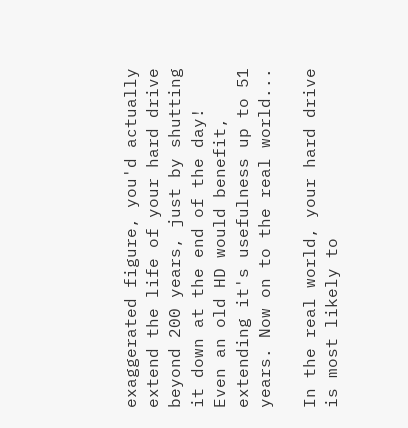exaggerated figure, you'd actually extend the life of your hard drive beyond 200 years, just by shutting it down at the end of the day! Even an old HD would benefit, extending it's usefulness up to 51 years. Now on to the real world...

In the real world, your hard drive is most likely to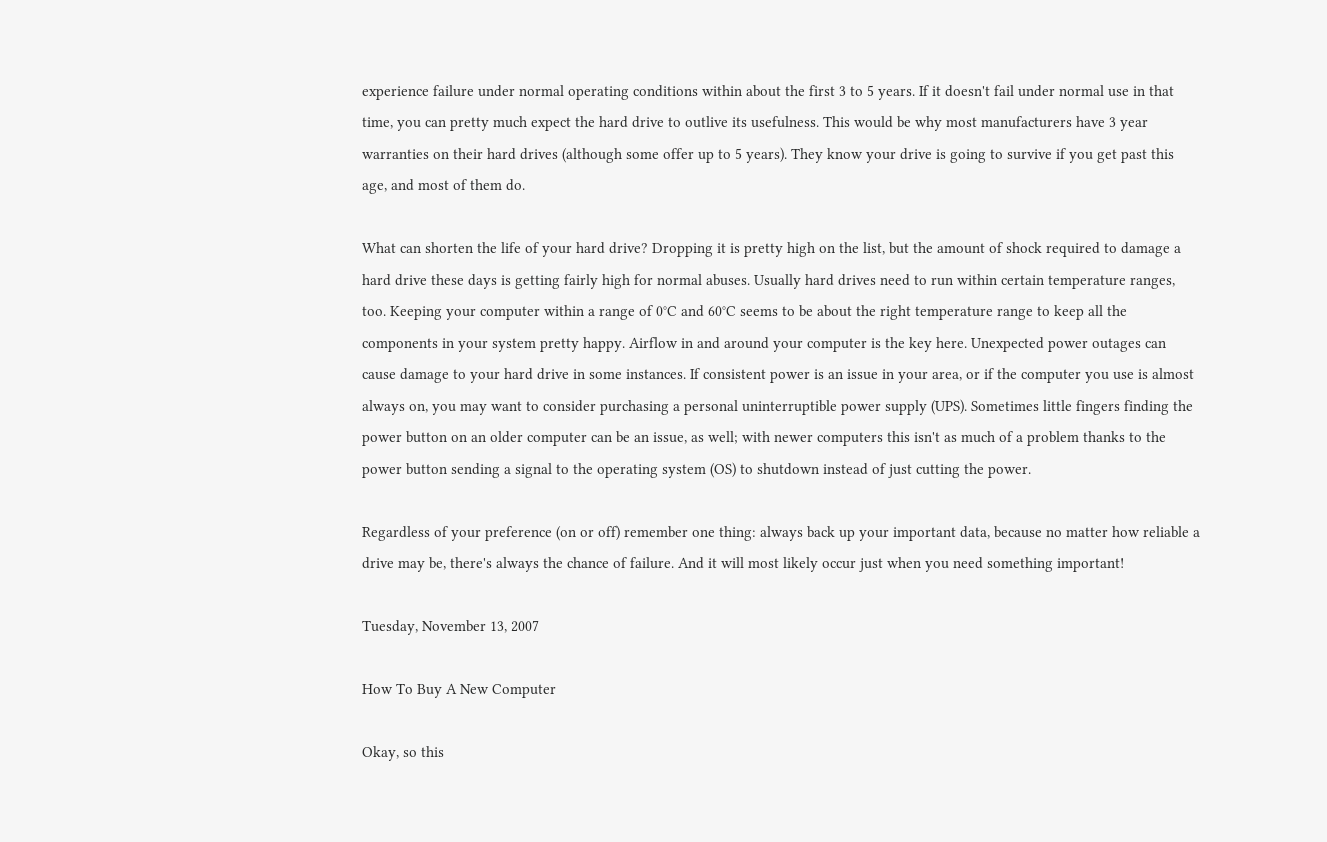experience failure under normal operating conditions within about the first 3 to 5 years. If it doesn't fail under normal use in that time, you can pretty much expect the hard drive to outlive its usefulness. This would be why most manufacturers have 3 year warranties on their hard drives (although some offer up to 5 years). They know your drive is going to survive if you get past this age, and most of them do.

What can shorten the life of your hard drive? Dropping it is pretty high on the list, but the amount of shock required to damage a hard drive these days is getting fairly high for normal abuses. Usually hard drives need to run within certain temperature ranges, too. Keeping your computer within a range of 0°C and 60°C seems to be about the right temperature range to keep all the components in your system pretty happy. Airflow in and around your computer is the key here. Unexpected power outages can cause damage to your hard drive in some instances. If consistent power is an issue in your area, or if the computer you use is almost always on, you may want to consider purchasing a personal uninterruptible power supply (UPS). Sometimes little fingers finding the power button on an older computer can be an issue, as well; with newer computers this isn't as much of a problem thanks to the power button sending a signal to the operating system (OS) to shutdown instead of just cutting the power.

Regardless of your preference (on or off) remember one thing: always back up your important data, because no matter how reliable a drive may be, there's always the chance of failure. And it will most likely occur just when you need something important!

Tuesday, November 13, 2007

How To Buy A New Computer

Okay, so this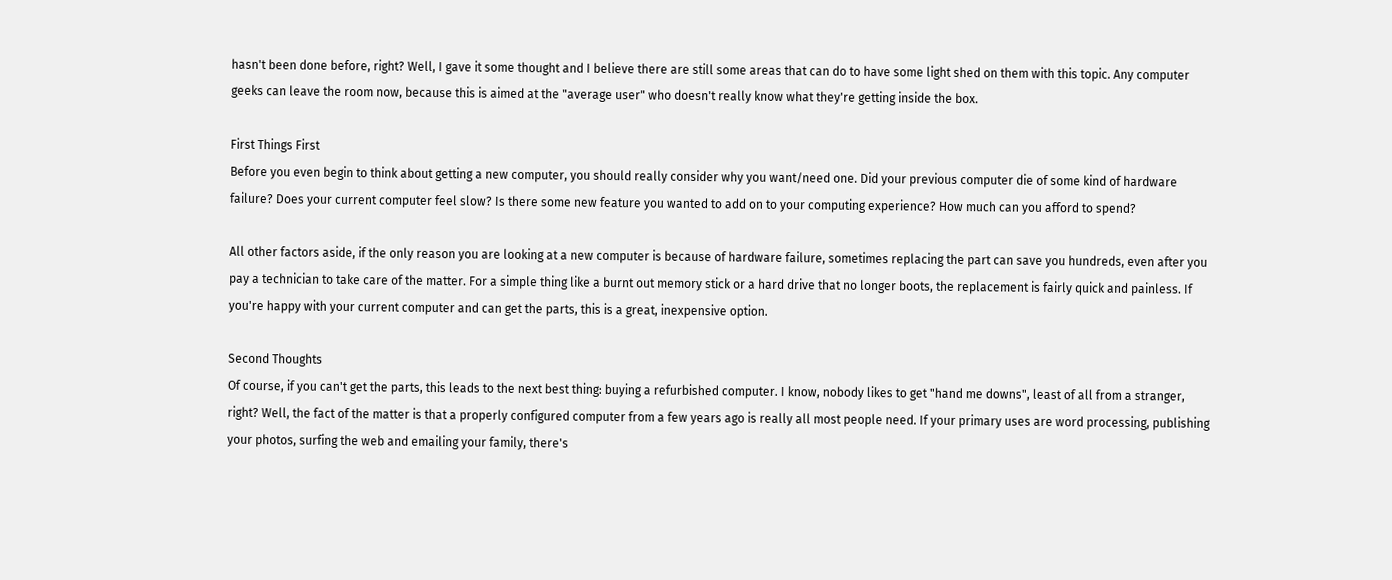hasn't been done before, right? Well, I gave it some thought and I believe there are still some areas that can do to have some light shed on them with this topic. Any computer geeks can leave the room now, because this is aimed at the "average user" who doesn't really know what they're getting inside the box.

First Things First
Before you even begin to think about getting a new computer, you should really consider why you want/need one. Did your previous computer die of some kind of hardware failure? Does your current computer feel slow? Is there some new feature you wanted to add on to your computing experience? How much can you afford to spend?

All other factors aside, if the only reason you are looking at a new computer is because of hardware failure, sometimes replacing the part can save you hundreds, even after you pay a technician to take care of the matter. For a simple thing like a burnt out memory stick or a hard drive that no longer boots, the replacement is fairly quick and painless. If you're happy with your current computer and can get the parts, this is a great, inexpensive option.

Second Thoughts
Of course, if you can't get the parts, this leads to the next best thing: buying a refurbished computer. I know, nobody likes to get "hand me downs", least of all from a stranger, right? Well, the fact of the matter is that a properly configured computer from a few years ago is really all most people need. If your primary uses are word processing, publishing your photos, surfing the web and emailing your family, there's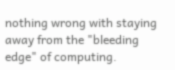nothing wrong with staying away from the "bleeding edge" of computing.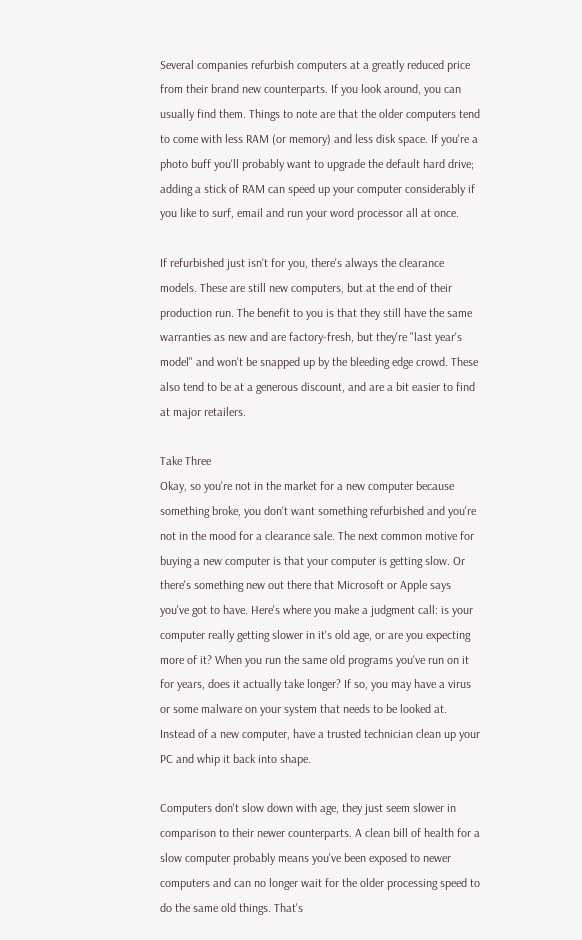Several companies refurbish computers at a greatly reduced price from their brand new counterparts. If you look around, you can usually find them. Things to note are that the older computers tend to come with less RAM (or memory) and less disk space. If you're a photo buff you'll probably want to upgrade the default hard drive; adding a stick of RAM can speed up your computer considerably if you like to surf, email and run your word processor all at once.

If refurbished just isn't for you, there's always the clearance models. These are still new computers, but at the end of their production run. The benefit to you is that they still have the same warranties as new and are factory-fresh, but they're "last year's model" and won't be snapped up by the bleeding edge crowd. These also tend to be at a generous discount, and are a bit easier to find at major retailers.

Take Three
Okay, so you're not in the market for a new computer because something broke, you don't want something refurbished and you're not in the mood for a clearance sale. The next common motive for buying a new computer is that your computer is getting slow. Or there's something new out there that Microsoft or Apple says you've got to have. Here's where you make a judgment call: is your computer really getting slower in it's old age, or are you expecting more of it? When you run the same old programs you've run on it for years, does it actually take longer? If so, you may have a virus or some malware on your system that needs to be looked at. Instead of a new computer, have a trusted technician clean up your PC and whip it back into shape.

Computers don't slow down with age, they just seem slower in comparison to their newer counterparts. A clean bill of health for a slow computer probably means you've been exposed to newer computers and can no longer wait for the older processing speed to do the same old things. That's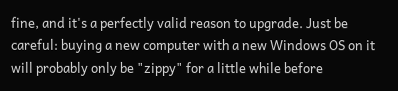fine, and it's a perfectly valid reason to upgrade. Just be careful: buying a new computer with a new Windows OS on it will probably only be "zippy" for a little while before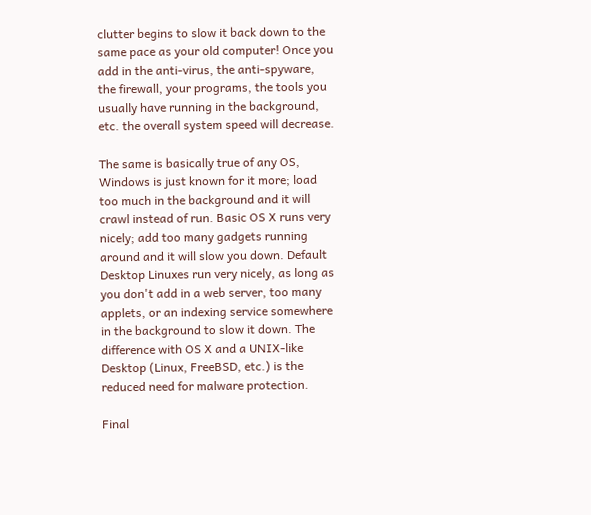clutter begins to slow it back down to the same pace as your old computer! Once you add in the anti-virus, the anti-spyware, the firewall, your programs, the tools you usually have running in the background, etc. the overall system speed will decrease.

The same is basically true of any OS, Windows is just known for it more; load too much in the background and it will crawl instead of run. Basic OS X runs very nicely; add too many gadgets running around and it will slow you down. Default Desktop Linuxes run very nicely, as long as you don't add in a web server, too many applets, or an indexing service somewhere in the background to slow it down. The difference with OS X and a UNIX-like Desktop (Linux, FreeBSD, etc.) is the reduced need for malware protection.

Final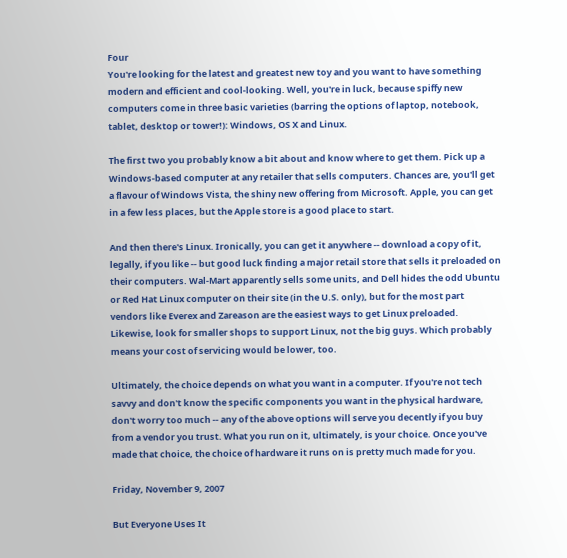Four
You're looking for the latest and greatest new toy and you want to have something modern and efficient and cool-looking. Well, you're in luck, because spiffy new computers come in three basic varieties (barring the options of laptop, notebook, tablet, desktop or tower!): Windows, OS X and Linux.

The first two you probably know a bit about and know where to get them. Pick up a Windows-based computer at any retailer that sells computers. Chances are, you'll get a flavour of Windows Vista, the shiny new offering from Microsoft. Apple, you can get in a few less places, but the Apple store is a good place to start.

And then there's Linux. Ironically, you can get it anywhere -- download a copy of it, legally, if you like -- but good luck finding a major retail store that sells it preloaded on their computers. Wal-Mart apparently sells some units, and Dell hides the odd Ubuntu or Red Hat Linux computer on their site (in the U.S. only), but for the most part vendors like Everex and Zareason are the easiest ways to get Linux preloaded. Likewise, look for smaller shops to support Linux, not the big guys. Which probably means your cost of servicing would be lower, too.

Ultimately, the choice depends on what you want in a computer. If you're not tech savvy and don't know the specific components you want in the physical hardware, don't worry too much -- any of the above options will serve you decently if you buy from a vendor you trust. What you run on it, ultimately, is your choice. Once you've made that choice, the choice of hardware it runs on is pretty much made for you.

Friday, November 9, 2007

But Everyone Uses It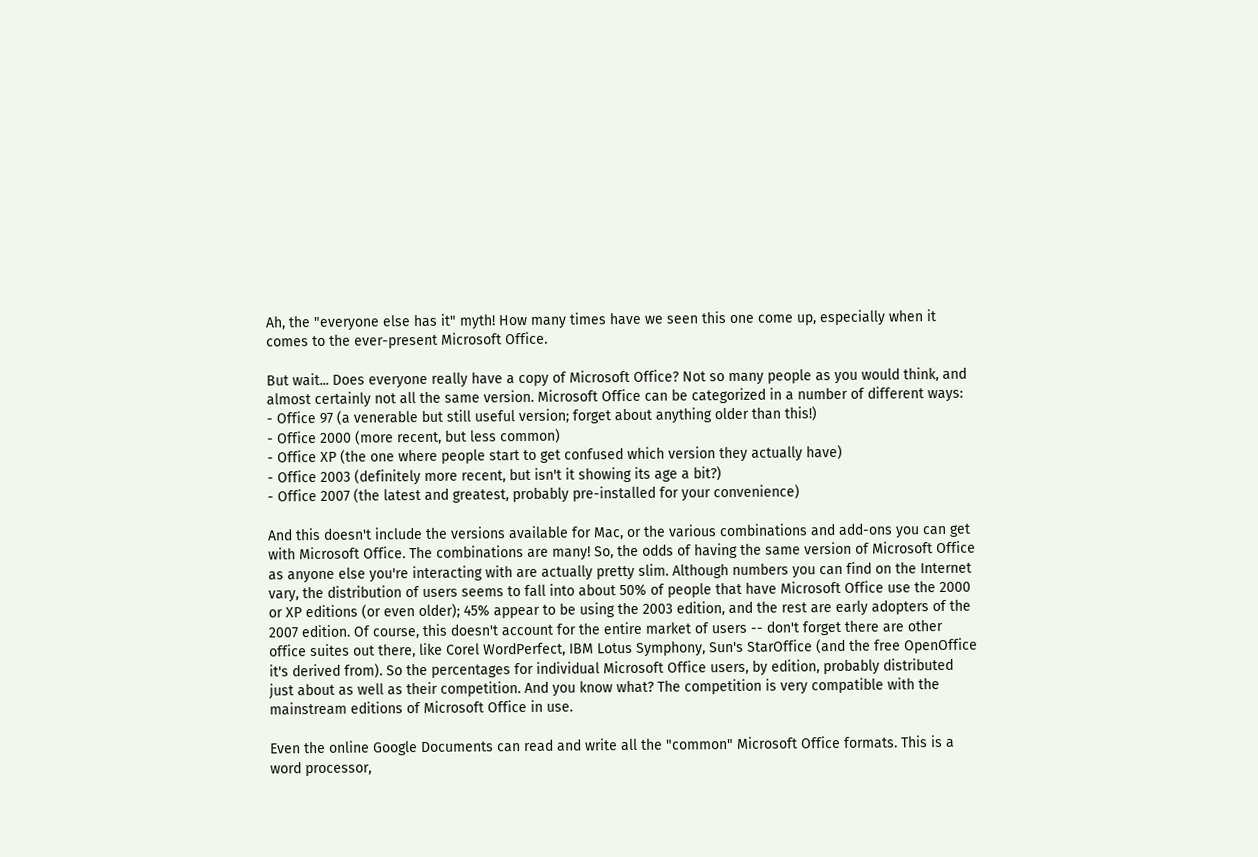Ah, the "everyone else has it" myth! How many times have we seen this one come up, especially when it comes to the ever-present Microsoft Office.

But wait... Does everyone really have a copy of Microsoft Office? Not so many people as you would think, and almost certainly not all the same version. Microsoft Office can be categorized in a number of different ways:
- Office 97 (a venerable but still useful version; forget about anything older than this!)
- Office 2000 (more recent, but less common)
- Office XP (the one where people start to get confused which version they actually have)
- Office 2003 (definitely more recent, but isn't it showing its age a bit?)
- Office 2007 (the latest and greatest, probably pre-installed for your convenience)

And this doesn't include the versions available for Mac, or the various combinations and add-ons you can get with Microsoft Office. The combinations are many! So, the odds of having the same version of Microsoft Office as anyone else you're interacting with are actually pretty slim. Although numbers you can find on the Internet vary, the distribution of users seems to fall into about 50% of people that have Microsoft Office use the 2000 or XP editions (or even older); 45% appear to be using the 2003 edition, and the rest are early adopters of the 2007 edition. Of course, this doesn't account for the entire market of users -- don't forget there are other office suites out there, like Corel WordPerfect, IBM Lotus Symphony, Sun's StarOffice (and the free OpenOffice it's derived from). So the percentages for individual Microsoft Office users, by edition, probably distributed just about as well as their competition. And you know what? The competition is very compatible with the mainstream editions of Microsoft Office in use.

Even the online Google Documents can read and write all the "common" Microsoft Office formats. This is a word processor,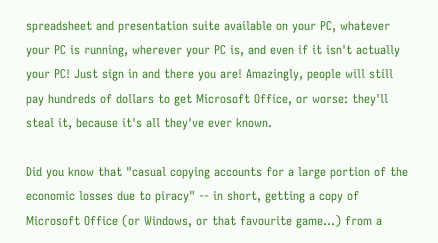spreadsheet and presentation suite available on your PC, whatever your PC is running, wherever your PC is, and even if it isn't actually your PC! Just sign in and there you are! Amazingly, people will still pay hundreds of dollars to get Microsoft Office, or worse: they'll steal it, because it's all they've ever known.

Did you know that "casual copying accounts for a large portion of the economic losses due to piracy" -- in short, getting a copy of Microsoft Office (or Windows, or that favourite game...) from a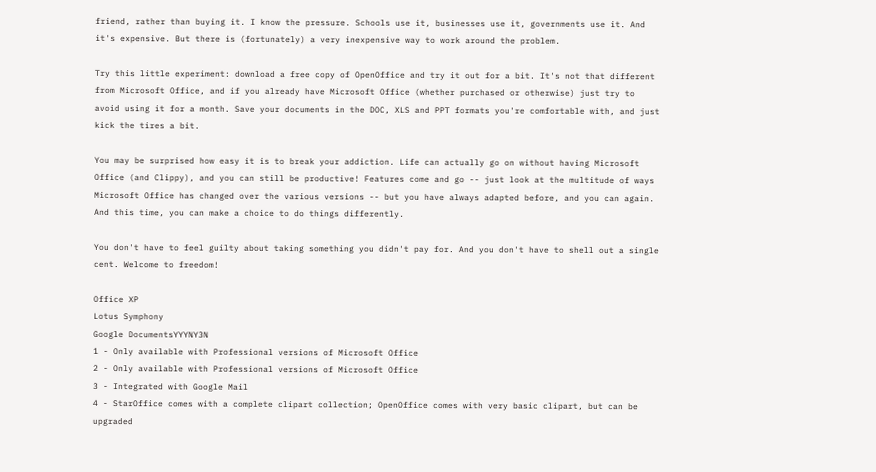friend, rather than buying it. I know the pressure. Schools use it, businesses use it, governments use it. And it's expensive. But there is (fortunately) a very inexpensive way to work around the problem.

Try this little experiment: download a free copy of OpenOffice and try it out for a bit. It's not that different from Microsoft Office, and if you already have Microsoft Office (whether purchased or otherwise) just try to avoid using it for a month. Save your documents in the DOC, XLS and PPT formats you're comfortable with, and just kick the tires a bit.

You may be surprised how easy it is to break your addiction. Life can actually go on without having Microsoft Office (and Clippy), and you can still be productive! Features come and go -- just look at the multitude of ways Microsoft Office has changed over the various versions -- but you have always adapted before, and you can again. And this time, you can make a choice to do things differently.

You don't have to feel guilty about taking something you didn't pay for. And you don't have to shell out a single cent. Welcome to freedom!

Office XP
Lotus Symphony
Google DocumentsYYYNY3N
1 - Only available with Professional versions of Microsoft Office
2 - Only available with Professional versions of Microsoft Office
3 - Integrated with Google Mail
4 - StarOffice comes with a complete clipart collection; OpenOffice comes with very basic clipart, but can be upgraded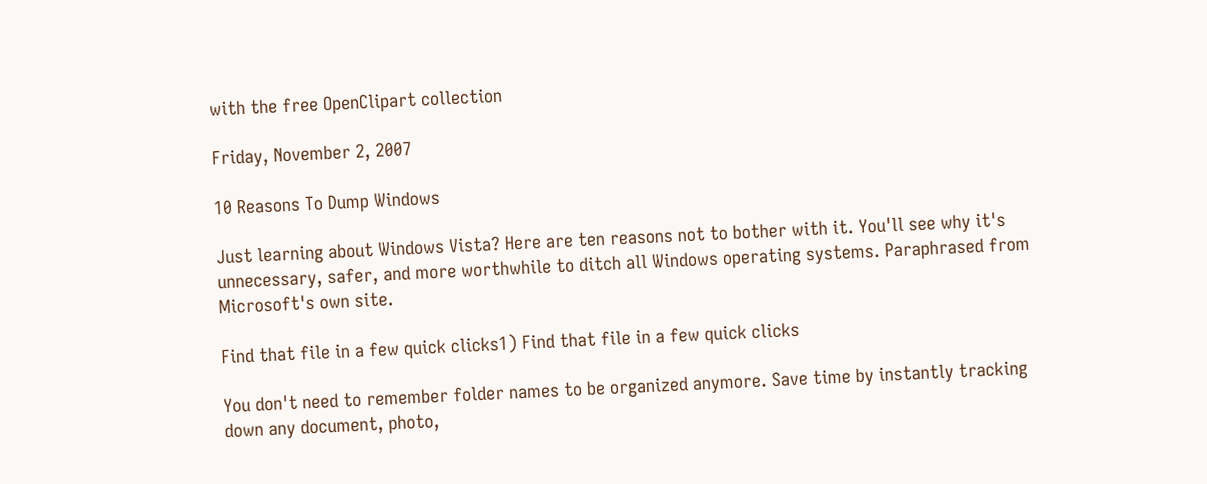with the free OpenClipart collection

Friday, November 2, 2007

10 Reasons To Dump Windows

Just learning about Windows Vista? Here are ten reasons not to bother with it. You'll see why it's unnecessary, safer, and more worthwhile to ditch all Windows operating systems. Paraphrased from Microsoft's own site.

Find that file in a few quick clicks1) Find that file in a few quick clicks

You don't need to remember folder names to be organized anymore. Save time by instantly tracking down any document, photo,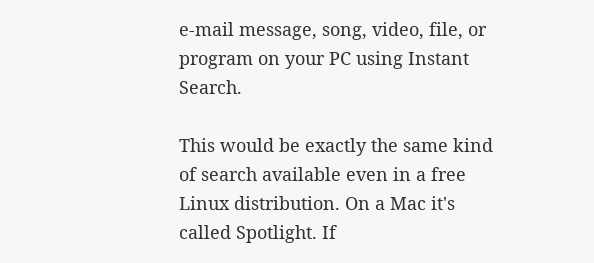e-mail message, song, video, file, or program on your PC using Instant Search.

This would be exactly the same kind of search available even in a free Linux distribution. On a Mac it's called Spotlight. If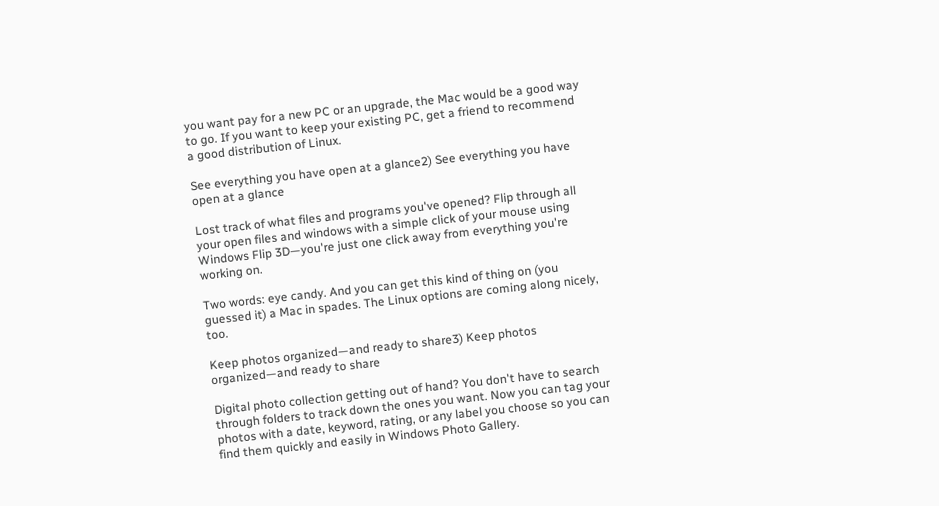you want pay for a new PC or an upgrade, the Mac would be a good way to go. If you want to keep your existing PC, get a friend to recommend a good distribution of Linux.

See everything you have open at a glance2) See everything you have open at a glance

Lost track of what files and programs you've opened? Flip through all your open files and windows with a simple click of your mouse using Windows Flip 3D—you're just one click away from everything you're working on.

Two words: eye candy. And you can get this kind of thing on (you guessed it) a Mac in spades. The Linux options are coming along nicely, too.

Keep photos organized—and ready to share3) Keep photos organized—and ready to share

Digital photo collection getting out of hand? You don't have to search through folders to track down the ones you want. Now you can tag your photos with a date, keyword, rating, or any label you choose so you can find them quickly and easily in Windows Photo Gallery.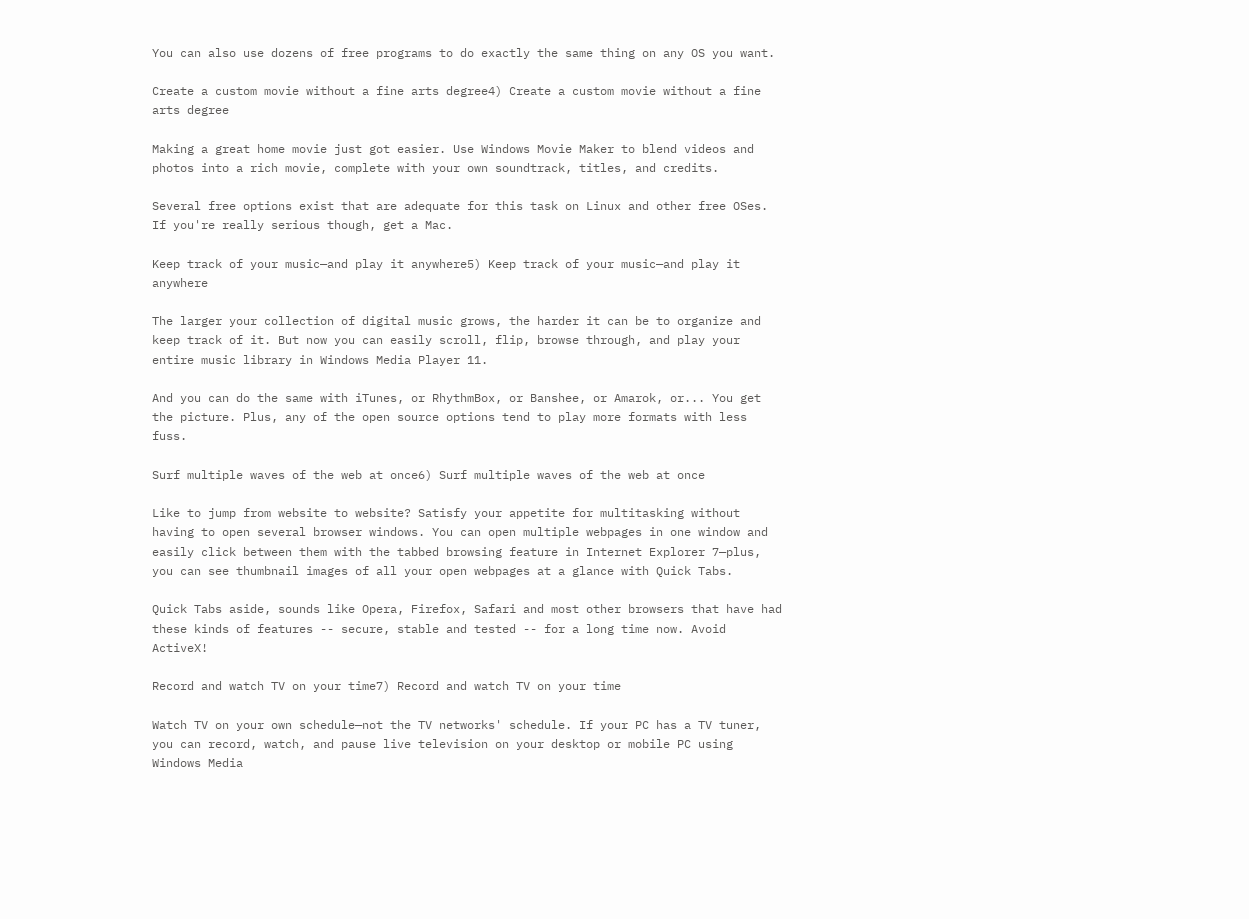You can also use dozens of free programs to do exactly the same thing on any OS you want.

Create a custom movie without a fine arts degree4) Create a custom movie without a fine arts degree

Making a great home movie just got easier. Use Windows Movie Maker to blend videos and photos into a rich movie, complete with your own soundtrack, titles, and credits.

Several free options exist that are adequate for this task on Linux and other free OSes. If you're really serious though, get a Mac.

Keep track of your music—and play it anywhere5) Keep track of your music—and play it anywhere

The larger your collection of digital music grows, the harder it can be to organize and keep track of it. But now you can easily scroll, flip, browse through, and play your entire music library in Windows Media Player 11.

And you can do the same with iTunes, or RhythmBox, or Banshee, or Amarok, or... You get the picture. Plus, any of the open source options tend to play more formats with less fuss.

Surf multiple waves of the web at once6) Surf multiple waves of the web at once

Like to jump from website to website? Satisfy your appetite for multitasking without having to open several browser windows. You can open multiple webpages in one window and easily click between them with the tabbed browsing feature in Internet Explorer 7—plus, you can see thumbnail images of all your open webpages at a glance with Quick Tabs.

Quick Tabs aside, sounds like Opera, Firefox, Safari and most other browsers that have had these kinds of features -- secure, stable and tested -- for a long time now. Avoid ActiveX!

Record and watch TV on your time7) Record and watch TV on your time

Watch TV on your own schedule—not the TV networks' schedule. If your PC has a TV tuner, you can record, watch, and pause live television on your desktop or mobile PC using Windows Media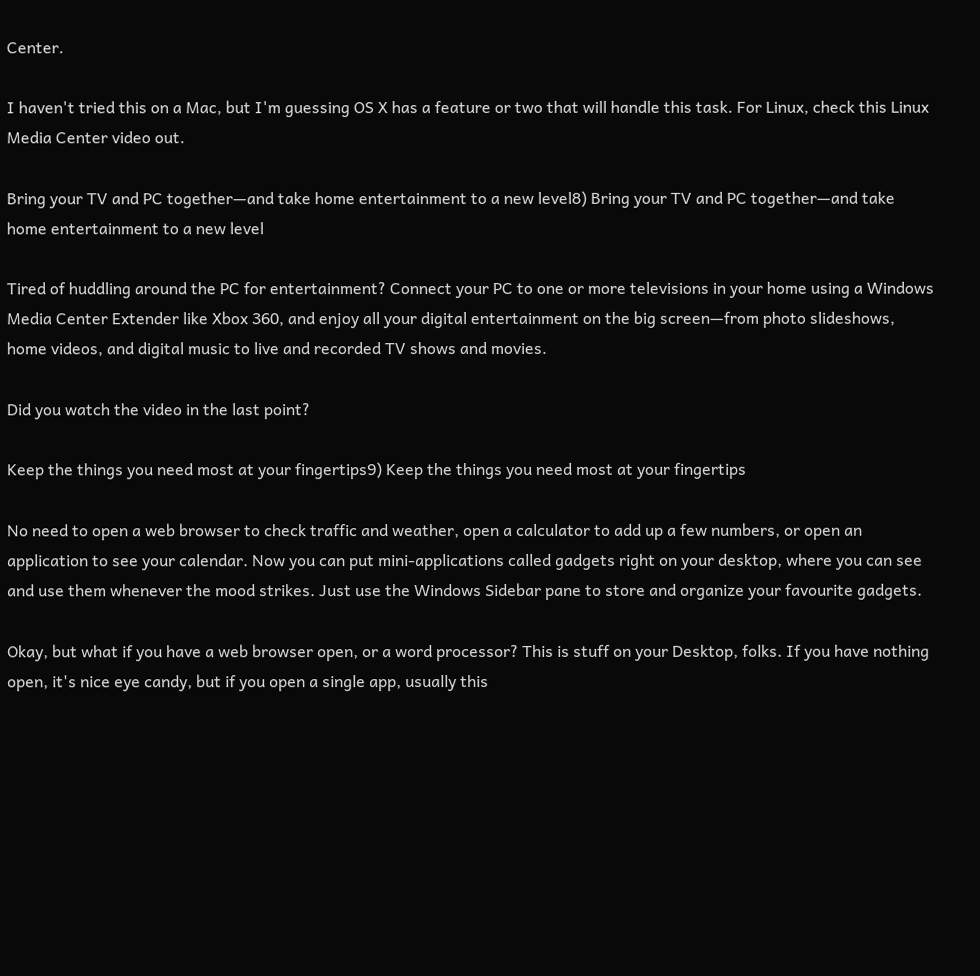Center.

I haven't tried this on a Mac, but I'm guessing OS X has a feature or two that will handle this task. For Linux, check this Linux Media Center video out.

Bring your TV and PC together—and take home entertainment to a new level8) Bring your TV and PC together—and take home entertainment to a new level

Tired of huddling around the PC for entertainment? Connect your PC to one or more televisions in your home using a Windows Media Center Extender like Xbox 360, and enjoy all your digital entertainment on the big screen—from photo slideshows, home videos, and digital music to live and recorded TV shows and movies.

Did you watch the video in the last point?

Keep the things you need most at your fingertips9) Keep the things you need most at your fingertips

No need to open a web browser to check traffic and weather, open a calculator to add up a few numbers, or open an application to see your calendar. Now you can put mini-applications called gadgets right on your desktop, where you can see and use them whenever the mood strikes. Just use the Windows Sidebar pane to store and organize your favourite gadgets.

Okay, but what if you have a web browser open, or a word processor? This is stuff on your Desktop, folks. If you have nothing open, it's nice eye candy, but if you open a single app, usually this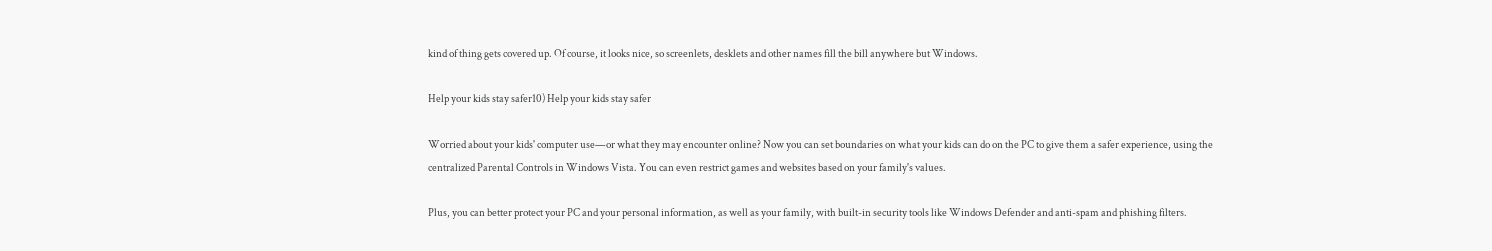kind of thing gets covered up. Of course, it looks nice, so screenlets, desklets and other names fill the bill anywhere but Windows.

Help your kids stay safer10) Help your kids stay safer

Worried about your kids' computer use—or what they may encounter online? Now you can set boundaries on what your kids can do on the PC to give them a safer experience, using the centralized Parental Controls in Windows Vista. You can even restrict games and websites based on your family's values.

Plus, you can better protect your PC and your personal information, as well as your family, with built-in security tools like Windows Defender and anti-spam and phishing filters.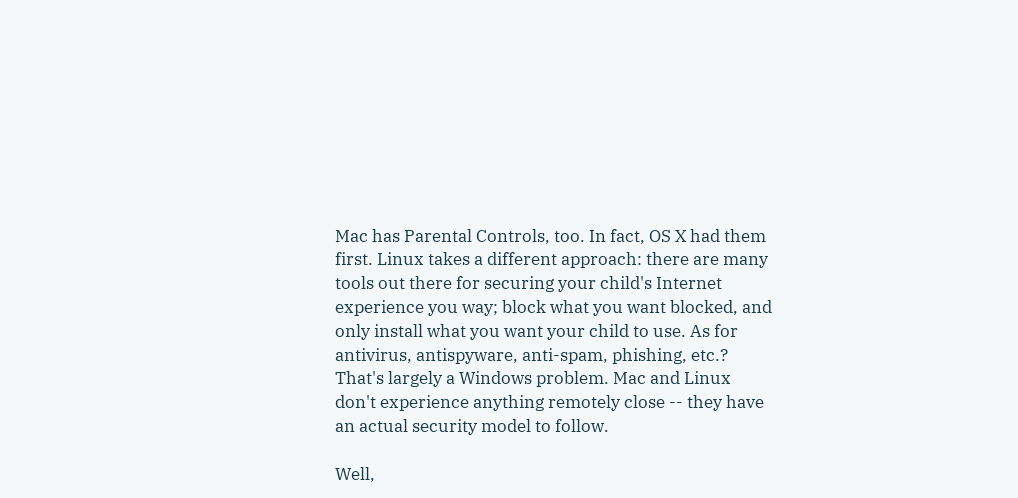Mac has Parental Controls, too. In fact, OS X had them first. Linux takes a different approach: there are many tools out there for securing your child's Internet experience you way; block what you want blocked, and only install what you want your child to use. As for antivirus, antispyware, anti-spam, phishing, etc.? That's largely a Windows problem. Mac and Linux don't experience anything remotely close -- they have an actual security model to follow.

Well,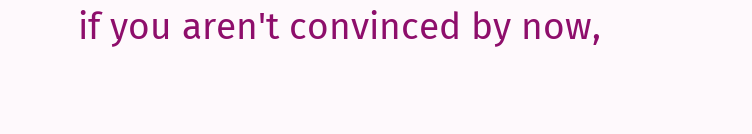if you aren't convinced by now,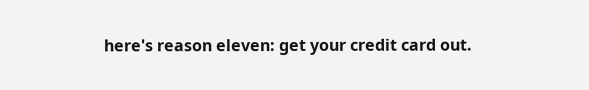here's reason eleven: get your credit card out.